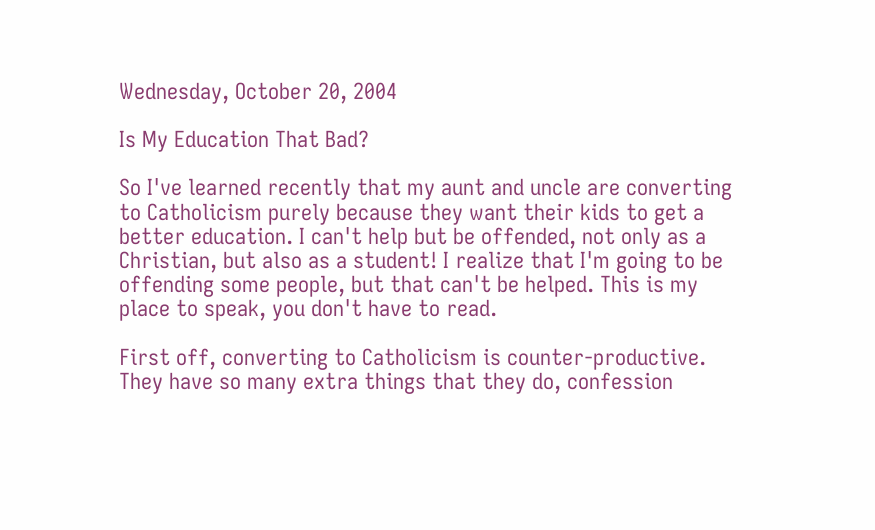Wednesday, October 20, 2004

Is My Education That Bad?

So I've learned recently that my aunt and uncle are converting to Catholicism purely because they want their kids to get a better education. I can't help but be offended, not only as a Christian, but also as a student! I realize that I'm going to be offending some people, but that can't be helped. This is my place to speak, you don't have to read.

First off, converting to Catholicism is counter-productive. They have so many extra things that they do, confession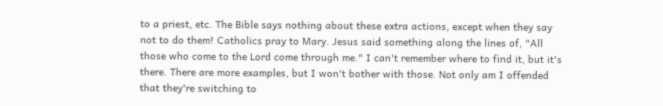to a priest, etc. The Bible says nothing about these extra actions, except when they say not to do them! Catholics pray to Mary. Jesus said something along the lines of, "All those who come to the Lord come through me." I can't remember where to find it, but it's there. There are more examples, but I won't bother with those. Not only am I offended that they're switching to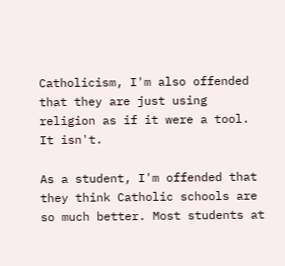Catholicism, I'm also offended that they are just using religion as if it were a tool. It isn't.

As a student, I'm offended that they think Catholic schools are so much better. Most students at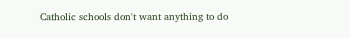Catholic schools don't want anything to do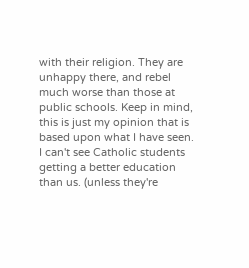with their religion. They are unhappy there, and rebel much worse than those at public schools. Keep in mind, this is just my opinion that is based upon what I have seen. I can't see Catholic students getting a better education than us. (unless they're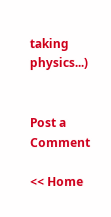taking physics...)


Post a Comment

<< Home